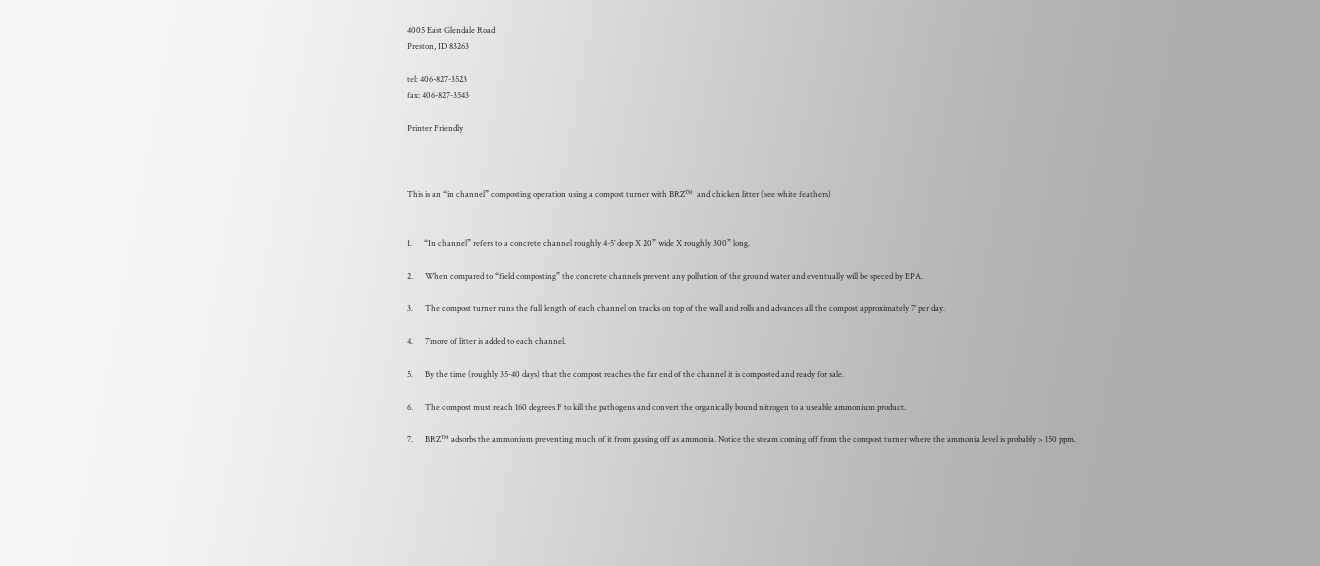4005 East Glendale Road
Preston, ID 83263

tel: 406-827-3523
fax: 406-827-3543

Printer Friendly



This is an “in channel” composting operation using a compost turner with BRZ™  and chicken litter (see white feathers)


1.      “In channel” refers to a concrete channel roughly 4-5’ deep X 20” wide X roughly 300” long.

2.      When compared to “field composting” the concrete channels prevent any pollution of the ground water and eventually will be speced by EPA.

3.      The compost turner runs the full length of each channel on tracks on top of the wall and rolls and advances all the compost approximately 7’ per day.

4.      7’more of litter is added to each channel.

5.      By the time (roughly 35-40 days) that the compost reaches the far end of the channel it is composted and ready for sale.

6.      The compost must reach 160 degrees F to kill the pathogens and convert the organically bound nitrogen to a useable ammonium product.

7.      BRZ™ adsorbs the ammonium preventing much of it from gassing off as ammonia. Notice the steam coming off from the compost turner where the ammonia level is probably > 150 ppm.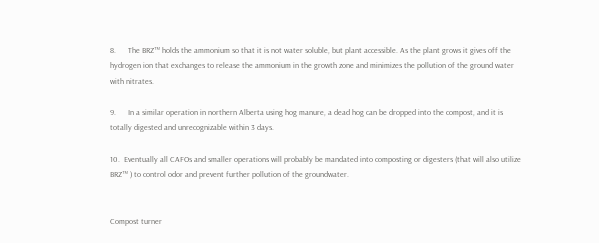8.      The BRZ™ holds the ammonium so that it is not water soluble, but plant accessible. As the plant grows it gives off the hydrogen ion that exchanges to release the ammonium in the growth zone and minimizes the pollution of the ground water with nitrates.

9.      In a similar operation in northern Alberta using hog manure, a dead hog can be dropped into the compost, and it is totally digested and unrecognizable within 3 days.

10.  Eventually all CAFOs and smaller operations will probably be mandated into composting or digesters (that will also utilize BRZ™ ) to control odor and prevent further pollution of the groundwater.


Compost turner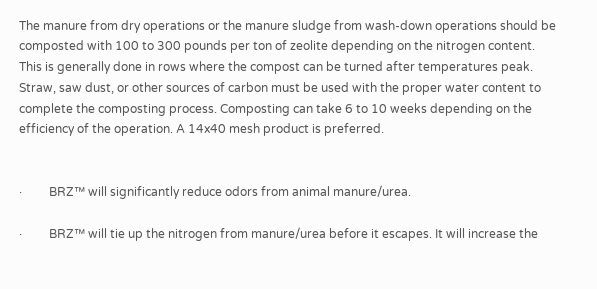The manure from dry operations or the manure sludge from wash-down operations should be composted with 100 to 300 pounds per ton of zeolite depending on the nitrogen content. This is generally done in rows where the compost can be turned after temperatures peak. Straw, saw dust, or other sources of carbon must be used with the proper water content to complete the composting process. Composting can take 6 to 10 weeks depending on the efficiency of the operation. A 14x40 mesh product is preferred.


·         BRZ™ will significantly reduce odors from animal manure/urea.

·         BRZ™ will tie up the nitrogen from manure/urea before it escapes. It will increase the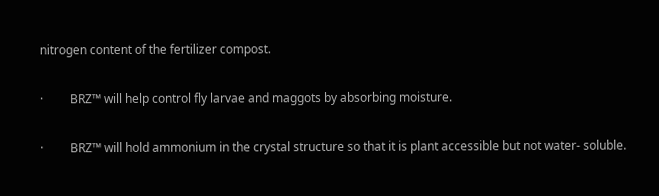nitrogen content of the fertilizer compost.

·         BRZ™ will help control fly larvae and maggots by absorbing moisture.

·         BRZ™ will hold ammonium in the crystal structure so that it is plant accessible but not water- soluble.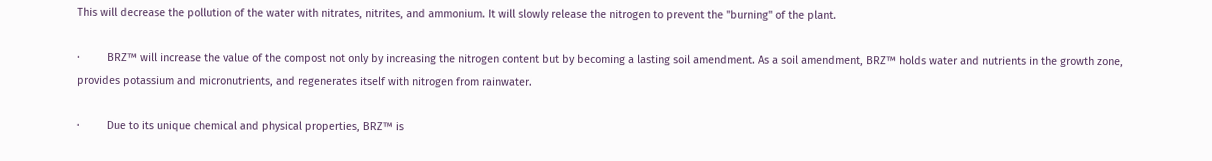This will decrease the pollution of the water with nitrates, nitrites, and ammonium. It will slowly release the nitrogen to prevent the "burning" of the plant.

·         BRZ™ will increase the value of the compost not only by increasing the nitrogen content but by becoming a lasting soil amendment. As a soil amendment, BRZ™ holds water and nutrients in the growth zone, provides potassium and micronutrients, and regenerates itself with nitrogen from rainwater.

·         Due to its unique chemical and physical properties, BRZ™ is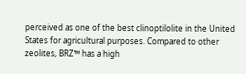perceived as one of the best clinoptilolite in the United States for agricultural purposes. Compared to other zeolites, BRZ™ has a high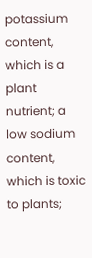potassium content, which is a plant nutrient; a low sodium content, which is toxic to plants;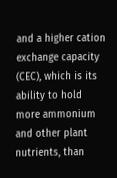and a higher cation exchange capacity (CEC), which is its ability to hold more ammonium and other plant nutrients, than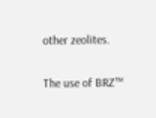other zeolites.

The use of BRZ™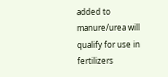added to manure/urea will qualify for use in fertilizers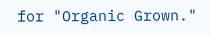for "Organic Grown."